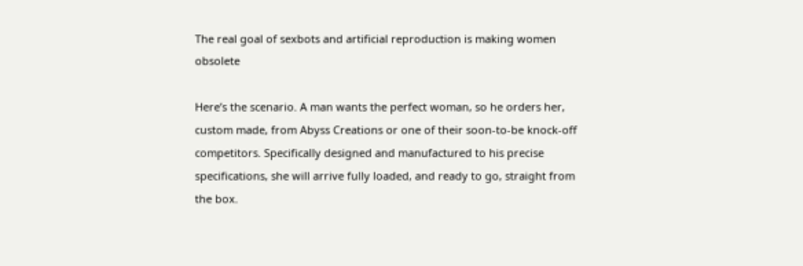The real goal of sexbots and artificial reproduction is making women obsolete

Here’s the scenario. A man wants the perfect woman, so he orders her, custom made, from Abyss Creations or one of their soon-to-be knock-off competitors. Specifically designed and manufactured to his precise specifications, she will arrive fully loaded, and ready to go, straight from the box.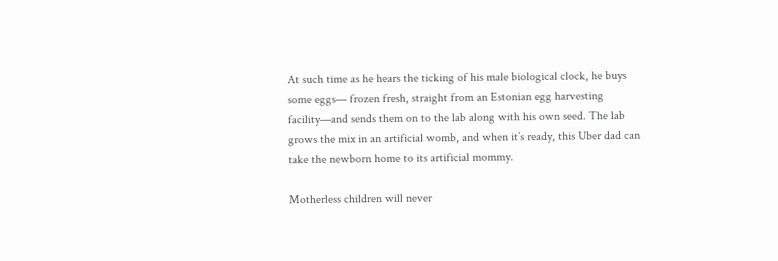At such time as he hears the ticking of his male biological clock, he buys some eggs— frozen fresh, straight from an Estonian egg harvesting facility—and sends them on to the lab along with his own seed. The lab grows the mix in an artificial womb, and when it’s ready, this Uber dad can take the newborn home to its artificial mommy.

Motherless children will never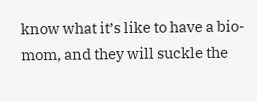know what it’s like to have a bio-mom, and they will suckle the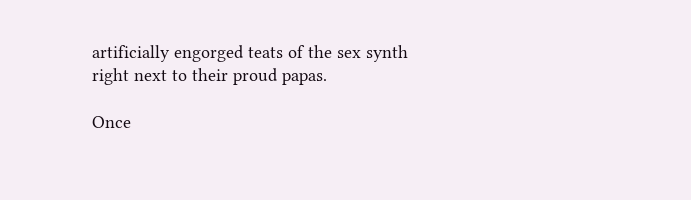artificially engorged teats of the sex synth right next to their proud papas.

Once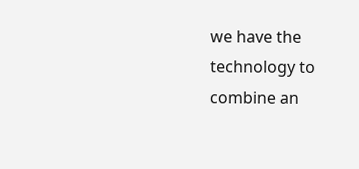we have the technology to combine an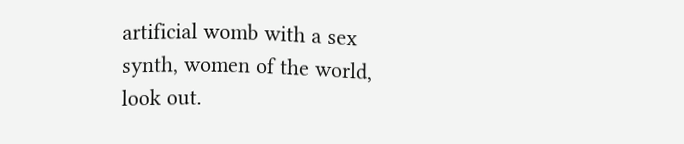artificial womb with a sex synth, women of the world, look out.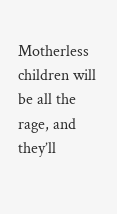Motherless children will be all the rage, and they’ll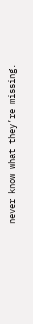never know what they’re missing.